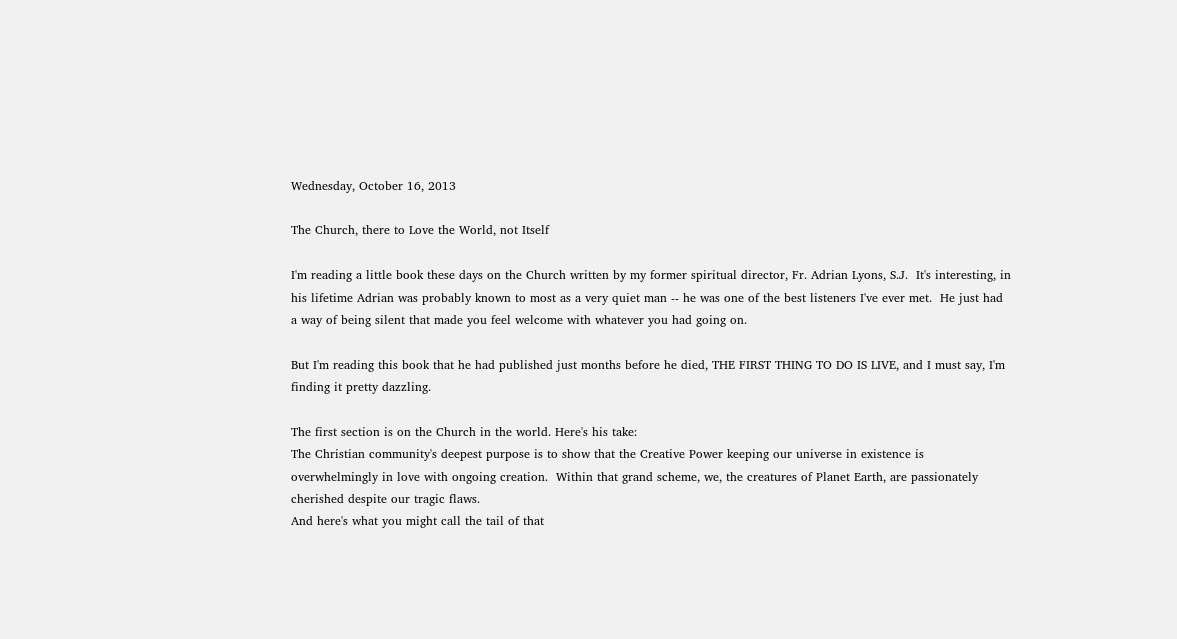Wednesday, October 16, 2013

The Church, there to Love the World, not Itself

I'm reading a little book these days on the Church written by my former spiritual director, Fr. Adrian Lyons, S.J.  It's interesting, in his lifetime Adrian was probably known to most as a very quiet man -- he was one of the best listeners I've ever met.  He just had a way of being silent that made you feel welcome with whatever you had going on.

But I'm reading this book that he had published just months before he died, THE FIRST THING TO DO IS LIVE, and I must say, I'm finding it pretty dazzling.

The first section is on the Church in the world. Here's his take:
The Christian community's deepest purpose is to show that the Creative Power keeping our universe in existence is overwhelmingly in love with ongoing creation.  Within that grand scheme, we, the creatures of Planet Earth, are passionately cherished despite our tragic flaws.
And here's what you might call the tail of that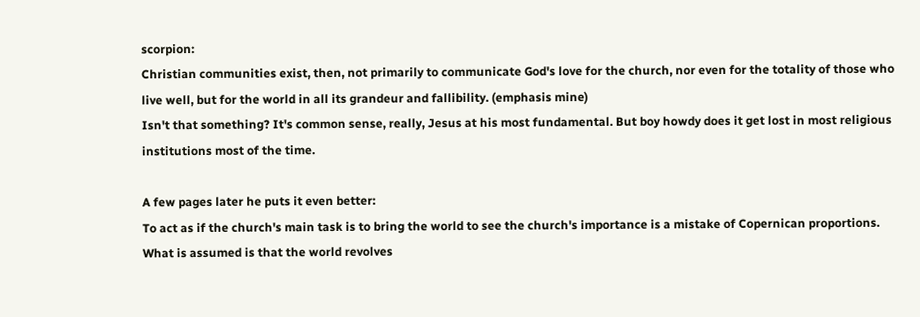scorpion:
Christian communities exist, then, not primarily to communicate God's love for the church, nor even for the totality of those who live well, but for the world in all its grandeur and fallibility. (emphasis mine)
Isn't that something? It's common sense, really, Jesus at his most fundamental. But boy howdy does it get lost in most religious institutions most of the time.

A few pages later he puts it even better:
To act as if the church's main task is to bring the world to see the church's importance is a mistake of Copernican proportions. What is assumed is that the world revolves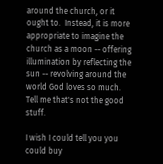around the church, or it ought to.  Instead, it is more appropriate to imagine the church as a moon -- offering illumination by reflecting the sun -- revolving around the world God loves so much.
Tell me that's not the good stuff.

I wish I could tell you you could buy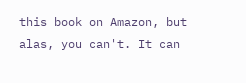this book on Amazon, but alas, you can't. It can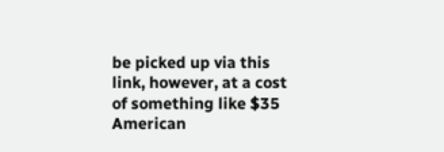be picked up via this link, however, at a cost of something like $35 American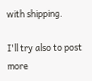with shipping.

I'll try also to post more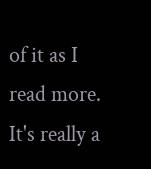of it as I read more. It's really a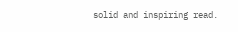solid and inspiring read.